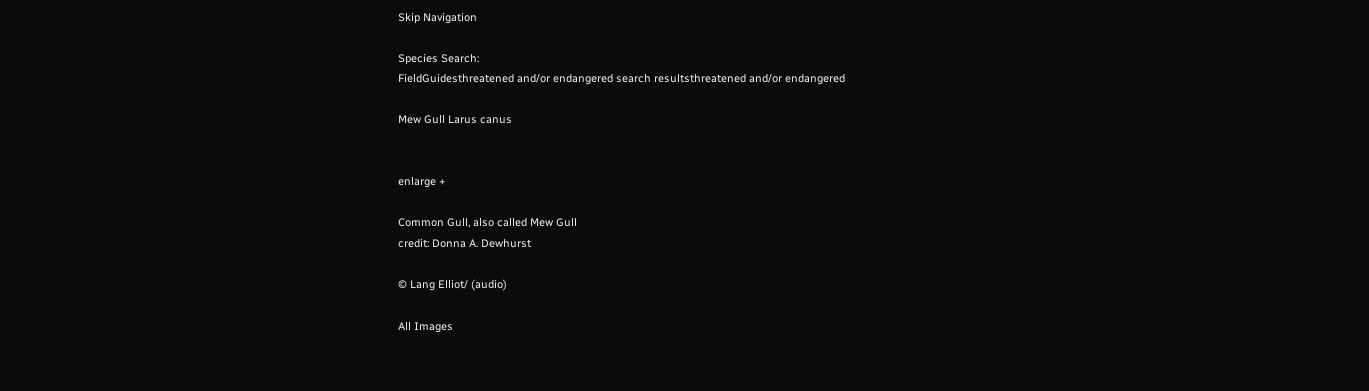Skip Navigation

Species Search:
FieldGuidesthreatened and/or endangered search resultsthreatened and/or endangered

Mew Gull Larus canus


enlarge +

Common Gull, also called Mew Gull
credit: Donna A. Dewhurst

© Lang Elliot/ (audio)

All Images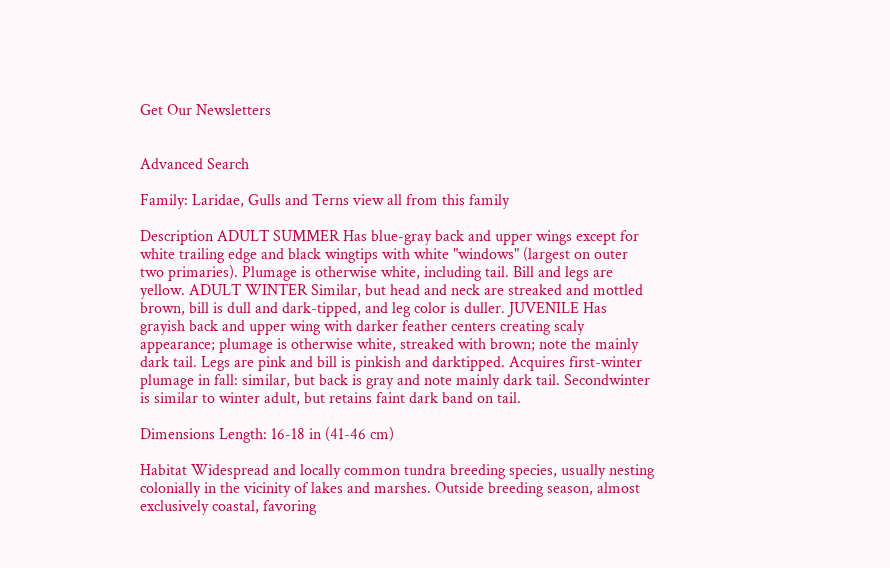Get Our Newsletters


Advanced Search

Family: Laridae, Gulls and Terns view all from this family

Description ADULT SUMMER Has blue-gray back and upper wings except for white trailing edge and black wingtips with white "windows" (largest on outer two primaries). Plumage is otherwise white, including tail. Bill and legs are yellow. ADULT WINTER Similar, but head and neck are streaked and mottled brown, bill is dull and dark-tipped, and leg color is duller. JUVENILE Has grayish back and upper wing with darker feather centers creating scaly appearance; plumage is otherwise white, streaked with brown; note the mainly dark tail. Legs are pink and bill is pinkish and darktipped. Acquires first-winter plumage in fall: similar, but back is gray and note mainly dark tail. Secondwinter is similar to winter adult, but retains faint dark band on tail.

Dimensions Length: 16-18 in (41-46 cm)

Habitat Widespread and locally common tundra breeding species, usually nesting colonially in the vicinity of lakes and marshes. Outside breeding season, almost exclusively coastal, favoring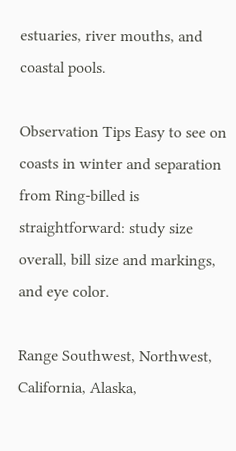estuaries, river mouths, and coastal pools.

Observation Tips Easy to see on coasts in winter and separation from Ring-billed is straightforward: study size overall, bill size and markings, and eye color.

Range Southwest, Northwest, California, Alaska,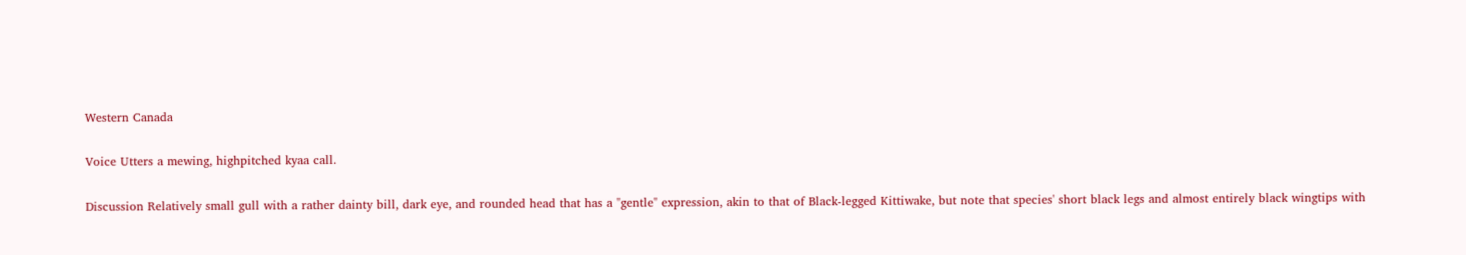Western Canada

Voice Utters a mewing, highpitched kyaa call.

Discussion Relatively small gull with a rather dainty bill, dark eye, and rounded head that has a "gentle" expression, akin to that of Black-legged Kittiwake, but note that species' short black legs and almost entirely black wingtips with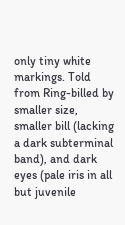only tiny white markings. Told from Ring-billed by smaller size, smaller bill (lacking a dark subterminal band), and dark eyes (pale iris in all but juvenile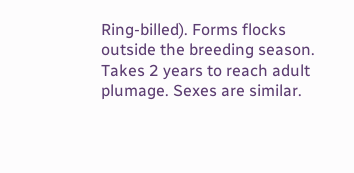Ring-billed). Forms flocks outside the breeding season. Takes 2 years to reach adult plumage. Sexes are similar.